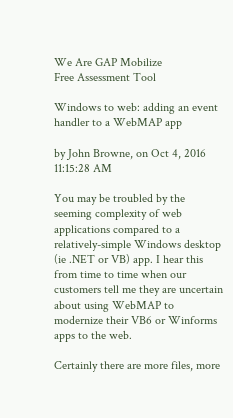We Are GAP Mobilize
Free Assessment Tool

Windows to web: adding an event handler to a WebMAP app

by John Browne, on Oct 4, 2016 11:15:28 AM

You may be troubled by the seeming complexity of web applications compared to a relatively-simple Windows desktop (ie .NET or VB) app. I hear this from time to time when our customers tell me they are uncertain about using WebMAP to modernize their VB6 or Winforms apps to the web.

Certainly there are more files, more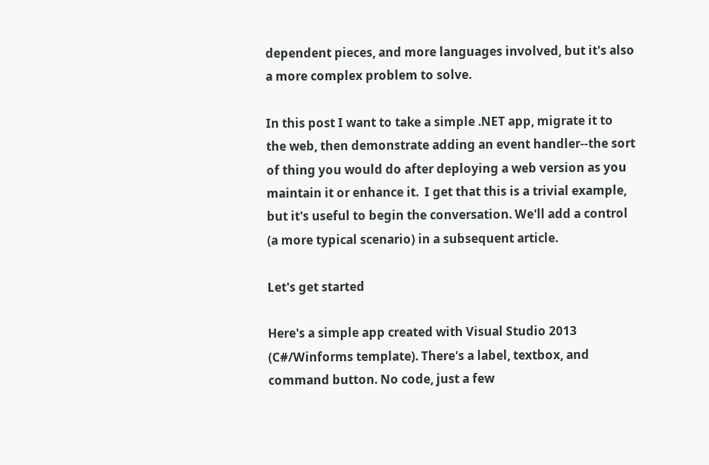dependent pieces, and more languages involved, but it's also a more complex problem to solve.

In this post I want to take a simple .NET app, migrate it to the web, then demonstrate adding an event handler--the sort of thing you would do after deploying a web version as you maintain it or enhance it.  I get that this is a trivial example, but it's useful to begin the conversation. We'll add a control (a more typical scenario) in a subsequent article.

Let's get started

Here's a simple app created with Visual Studio 2013 (C#/Winforms template). There's a label, textbox, and command button. No code, just a few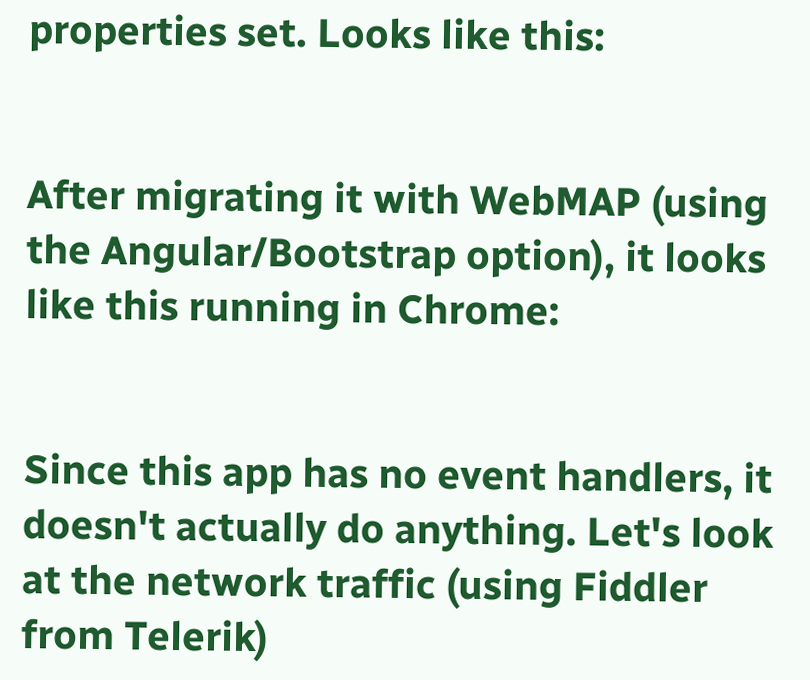properties set. Looks like this:


After migrating it with WebMAP (using the Angular/Bootstrap option), it looks like this running in Chrome:


Since this app has no event handlers, it doesn't actually do anything. Let's look at the network traffic (using Fiddler from Telerik)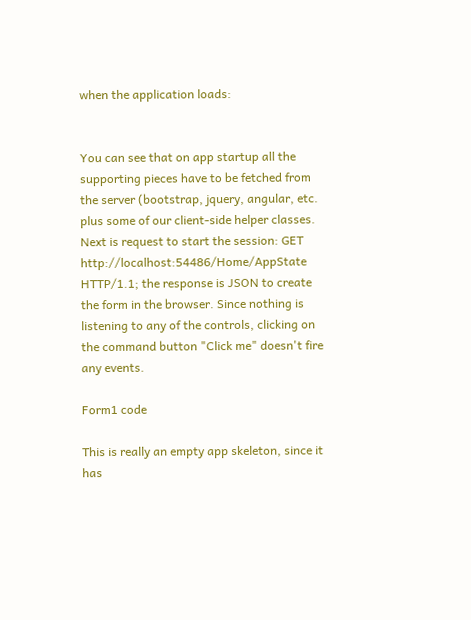when the application loads:


You can see that on app startup all the supporting pieces have to be fetched from the server (bootstrap, jquery, angular, etc. plus some of our client-side helper classes. Next is request to start the session: GET http://localhost:54486/Home/AppState HTTP/1.1; the response is JSON to create the form in the browser. Since nothing is listening to any of the controls, clicking on the command button "Click me" doesn't fire any events.

Form1 code

This is really an empty app skeleton, since it has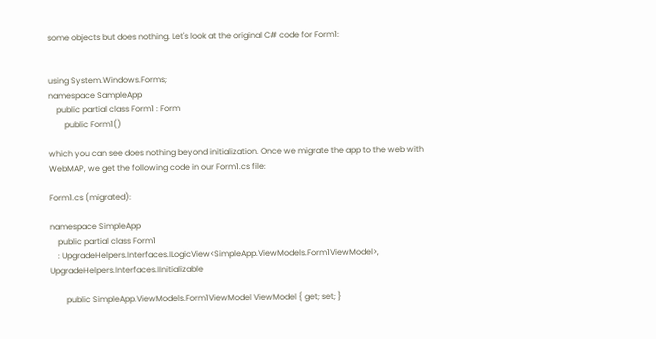some objects but does nothing. Let's look at the original C# code for Form1:


using System.Windows.Forms;
namespace SampleApp
    public partial class Form1 : Form
        public Form1()

which you can see does nothing beyond initialization. Once we migrate the app to the web with WebMAP, we get the following code in our Form1.cs file:

Form1.cs (migrated):

namespace SimpleApp
    public partial class Form1
    : UpgradeHelpers.Interfaces.ILogicView<SimpleApp.ViewModels.Form1ViewModel>, UpgradeHelpers.Interfaces.IInitializable

        public SimpleApp.ViewModels.Form1ViewModel ViewModel { get; set; }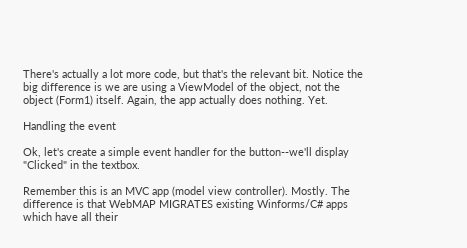There's actually a lot more code, but that's the relevant bit. Notice the big difference is we are using a ViewModel of the object, not the object (Form1) itself. Again, the app actually does nothing. Yet.

Handling the event

Ok, let's create a simple event handler for the button--we'll display "Clicked" in the textbox.

Remember this is an MVC app (model view controller). Mostly. The difference is that WebMAP MIGRATES existing Winforms/C# apps which have all their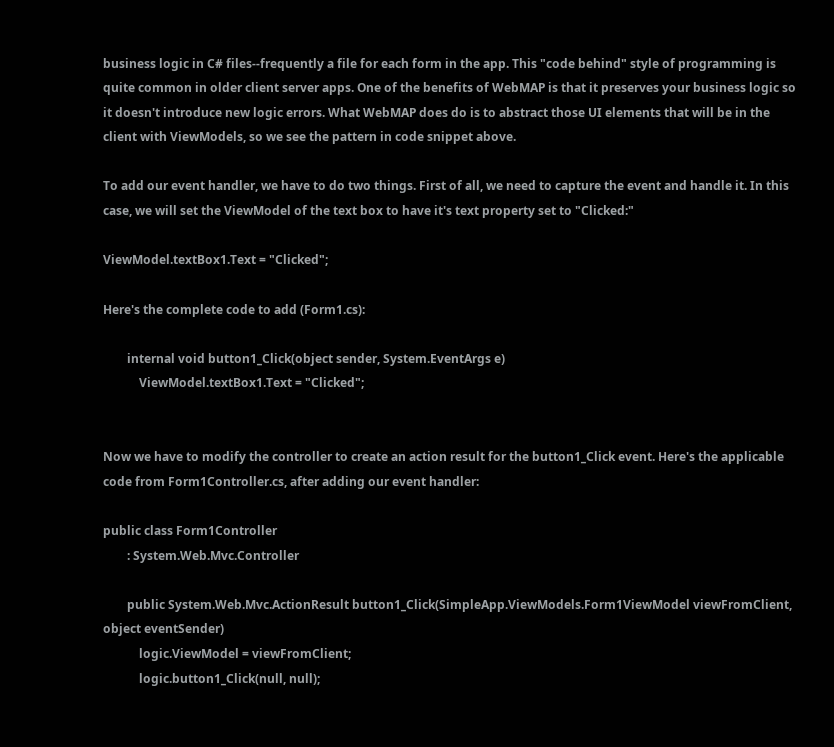business logic in C# files--frequently a file for each form in the app. This "code behind" style of programming is quite common in older client server apps. One of the benefits of WebMAP is that it preserves your business logic so it doesn't introduce new logic errors. What WebMAP does do is to abstract those UI elements that will be in the client with ViewModels, so we see the pattern in code snippet above.

To add our event handler, we have to do two things. First of all, we need to capture the event and handle it. In this case, we will set the ViewModel of the text box to have it's text property set to "Clicked:"

ViewModel.textBox1.Text = "Clicked";

Here's the complete code to add (Form1.cs):

        internal void button1_Click(object sender, System.EventArgs e)
            ViewModel.textBox1.Text = "Clicked";


Now we have to modify the controller to create an action result for the button1_Click event. Here's the applicable code from Form1Controller.cs, after adding our event handler:

public class Form1Controller
        : System.Web.Mvc.Controller

        public System.Web.Mvc.ActionResult button1_Click(SimpleApp.ViewModels.Form1ViewModel viewFromClient, object eventSender)
            logic.ViewModel = viewFromClient;
            logic.button1_Click(null, null);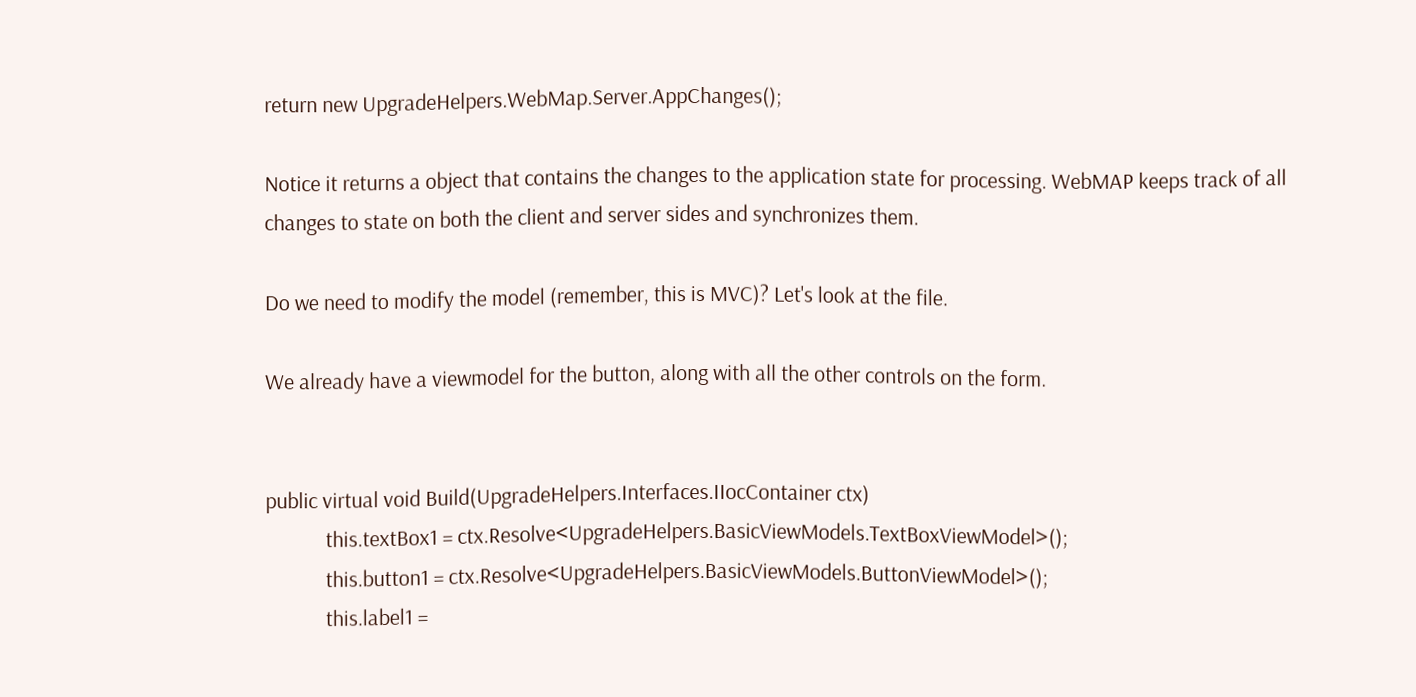return new UpgradeHelpers.WebMap.Server.AppChanges();

Notice it returns a object that contains the changes to the application state for processing. WebMAP keeps track of all changes to state on both the client and server sides and synchronizes them.

Do we need to modify the model (remember, this is MVC)? Let's look at the file.

We already have a viewmodel for the button, along with all the other controls on the form.


public virtual void Build(UpgradeHelpers.Interfaces.IIocContainer ctx)
            this.textBox1 = ctx.Resolve<UpgradeHelpers.BasicViewModels.TextBoxViewModel>();
            this.button1 = ctx.Resolve<UpgradeHelpers.BasicViewModels.ButtonViewModel>();
            this.label1 =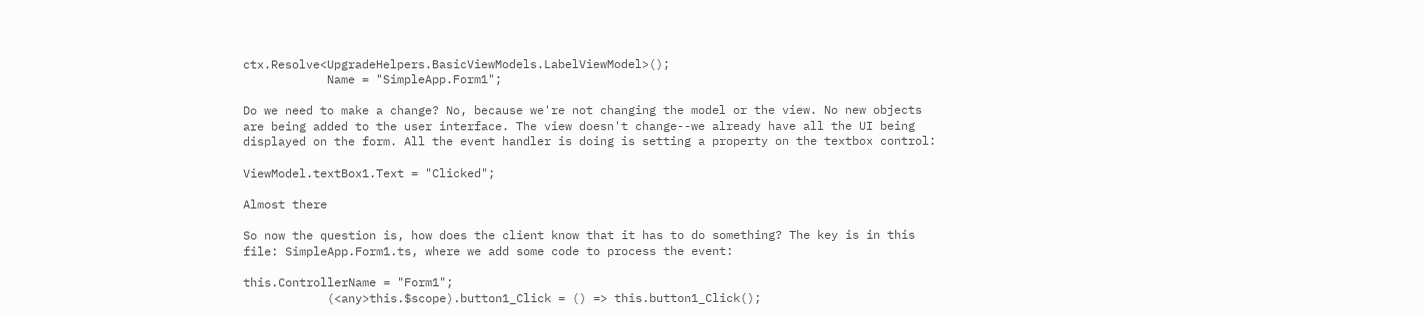ctx.Resolve<UpgradeHelpers.BasicViewModels.LabelViewModel>();
            Name = "SimpleApp.Form1";

Do we need to make a change? No, because we're not changing the model or the view. No new objects are being added to the user interface. The view doesn't change--we already have all the UI being displayed on the form. All the event handler is doing is setting a property on the textbox control:

ViewModel.textBox1.Text = "Clicked";

Almost there

So now the question is, how does the client know that it has to do something? The key is in this file: SimpleApp.Form1.ts, where we add some code to process the event:

this.ControllerName = "Form1";
            (<any>this.$scope).button1_Click = () => this.button1_Click();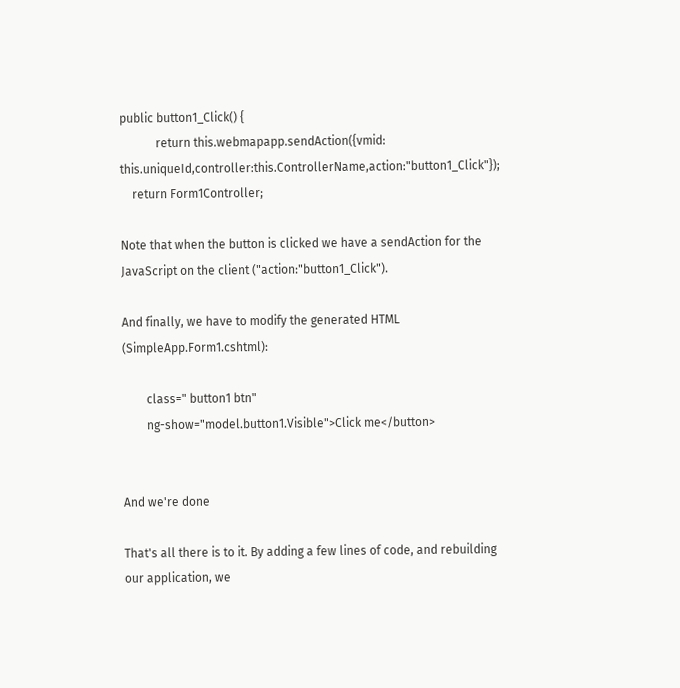public button1_Click() {
            return this.webmapapp.sendAction({vmid: this.uniqueId,controller:this.ControllerName,action:"button1_Click"});
    return Form1Controller;

Note that when the button is clicked we have a sendAction for the JavaScript on the client ("action:"button1_Click").

And finally, we have to modify the generated HTML (SimpleApp.Form1.cshtml):

        class=" button1 btn"
        ng-show="model.button1.Visible">Click me</button>


And we're done

That's all there is to it. By adding a few lines of code, and rebuilding our application, we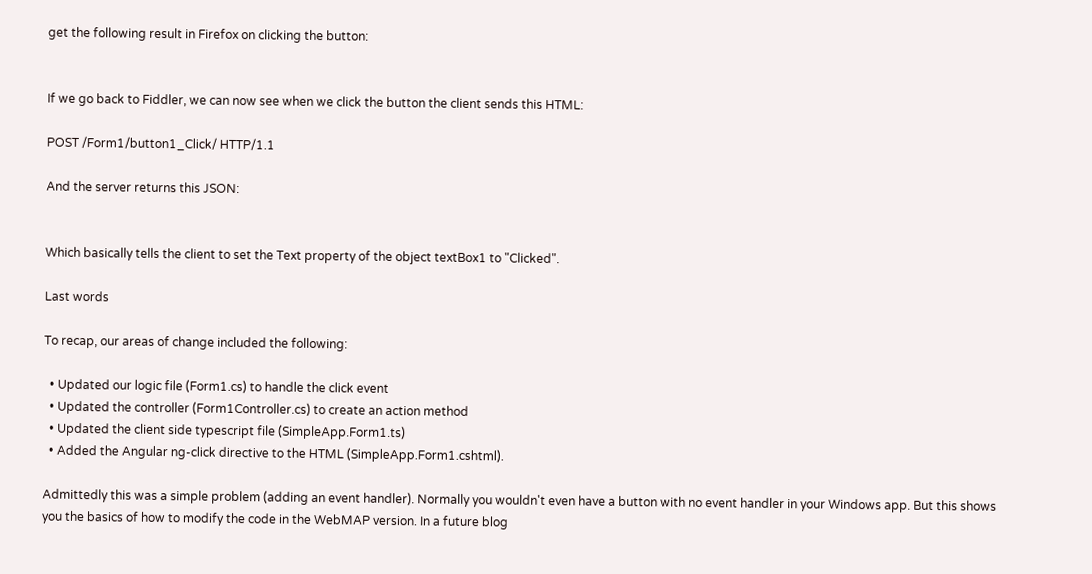get the following result in Firefox on clicking the button:


If we go back to Fiddler, we can now see when we click the button the client sends this HTML:

POST /Form1/button1_Click/ HTTP/1.1

And the server returns this JSON:


Which basically tells the client to set the Text property of the object textBox1 to "Clicked".

Last words

To recap, our areas of change included the following:

  • Updated our logic file (Form1.cs) to handle the click event
  • Updated the controller (Form1Controller.cs) to create an action method
  • Updated the client side typescript file (SimpleApp.Form1.ts)
  • Added the Angular ng-click directive to the HTML (SimpleApp.Form1.cshtml).

Admittedly this was a simple problem (adding an event handler). Normally you wouldn't even have a button with no event handler in your Windows app. But this shows you the basics of how to modify the code in the WebMAP version. In a future blog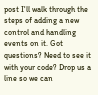post I'll walk through the steps of adding a new control and handling events on it. Got questions? Need to see it with your code? Drop us a line so we can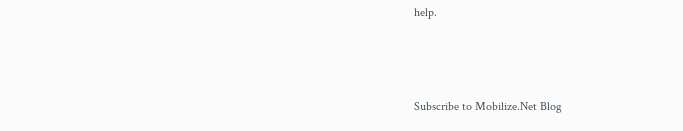help.



Subscribe to Mobilize.Net Blog